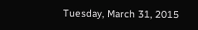Tuesday, March 31, 2015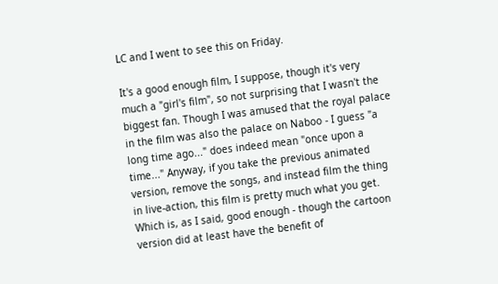LC and I went to see this on Friday.

It's a good enough film, I suppose, though it's very much a "girl's film", so not surprising that I wasn't the biggest fan. Though I was amused that the royal palace in the film was also the palace on Naboo - I guess "a long time ago..." does indeed mean "once upon a time..." Anyway, if you take the previous animated version, remove the songs, and instead film the thing in live-action, this film is pretty much what you get. Which is, as I said, good enough - though the cartoon version did at least have the benefit of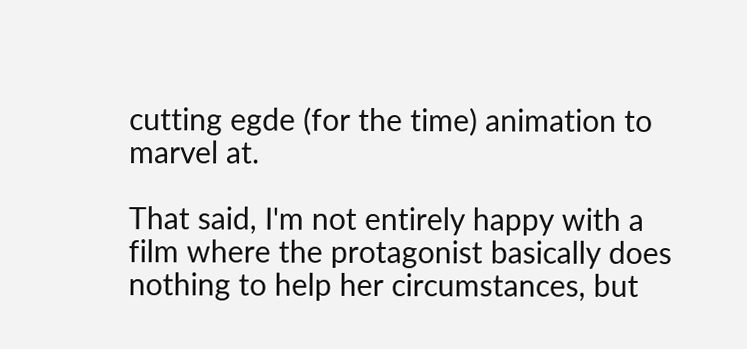cutting egde (for the time) animation to marvel at.

That said, I'm not entirely happy with a film where the protagonist basically does nothing to help her circumstances, but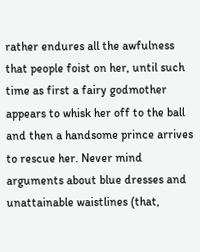rather endures all the awfulness that people foist on her, until such time as first a fairy godmother appears to whisk her off to the ball and then a handsome prince arrives to rescue her. Never mind arguments about blue dresses and unattainable waistlines (that,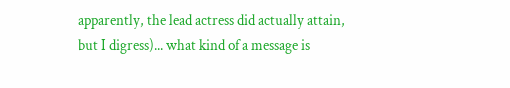apparently, the lead actress did actually attain, but I digress)... what kind of a message is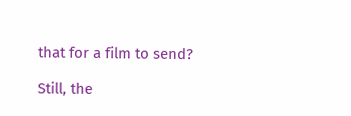that for a film to send?

Still, the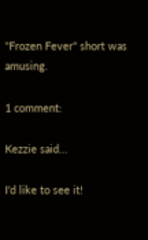"Frozen Fever" short was amusing.

1 comment:

Kezzie said...

I'd like to see it!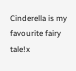Cinderella is my favourite fairy tale!x